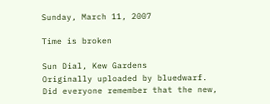Sunday, March 11, 2007

Time is broken

Sun Dial, Kew Gardens
Originally uploaded by bluedwarf.
Did everyone remember that the new,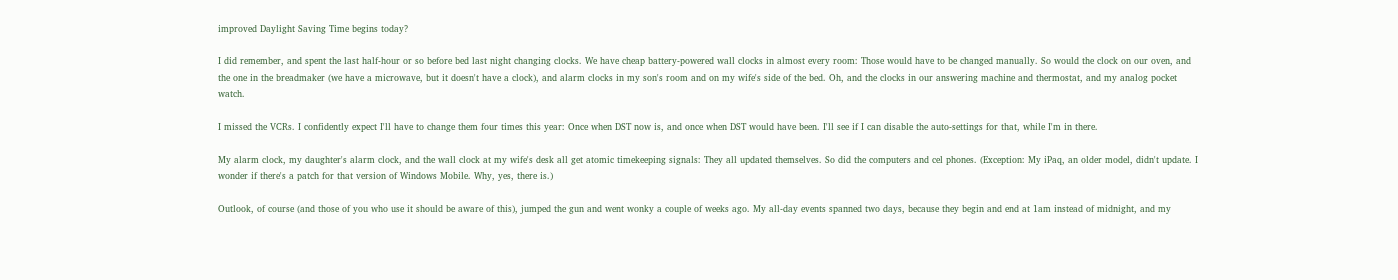improved Daylight Saving Time begins today?

I did remember, and spent the last half-hour or so before bed last night changing clocks. We have cheap battery-powered wall clocks in almost every room: Those would have to be changed manually. So would the clock on our oven, and the one in the breadmaker (we have a microwave, but it doesn't have a clock), and alarm clocks in my son's room and on my wife's side of the bed. Oh, and the clocks in our answering machine and thermostat, and my analog pocket watch.

I missed the VCRs. I confidently expect I'll have to change them four times this year: Once when DST now is, and once when DST would have been. I'll see if I can disable the auto-settings for that, while I'm in there.

My alarm clock, my daughter's alarm clock, and the wall clock at my wife's desk all get atomic timekeeping signals: They all updated themselves. So did the computers and cel phones. (Exception: My iPaq, an older model, didn't update. I wonder if there's a patch for that version of Windows Mobile. Why, yes, there is.)

Outlook, of course (and those of you who use it should be aware of this), jumped the gun and went wonky a couple of weeks ago. My all-day events spanned two days, because they begin and end at 1am instead of midnight, and my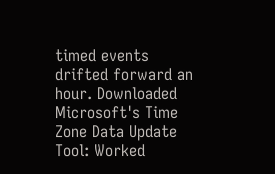timed events drifted forward an hour. Downloaded Microsoft's Time Zone Data Update Tool: Worked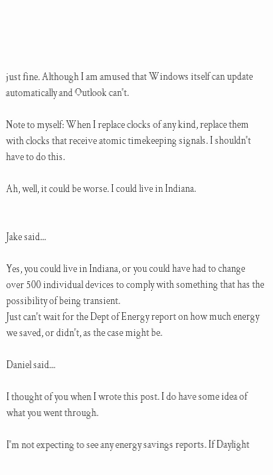just fine. Although I am amused that Windows itself can update automatically and Outlook can't.

Note to myself: When I replace clocks of any kind, replace them with clocks that receive atomic timekeeping signals. I shouldn't have to do this.

Ah, well, it could be worse. I could live in Indiana.


Jake said...

Yes, you could live in Indiana, or you could have had to change over 500 individual devices to comply with something that has the possibility of being transient.
Just can't wait for the Dept of Energy report on how much energy we saved, or didn't, as the case might be.

Daniel said...

I thought of you when I wrote this post. I do have some idea of what you went through.

I'm not expecting to see any energy savings reports. If Daylight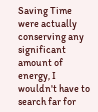Saving Time were actually conserving any significant amount of energy, I wouldn't have to search far for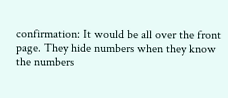confirmation: It would be all over the front page. They hide numbers when they know the numbers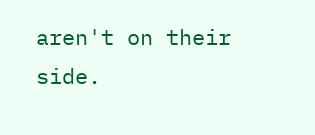aren't on their side.